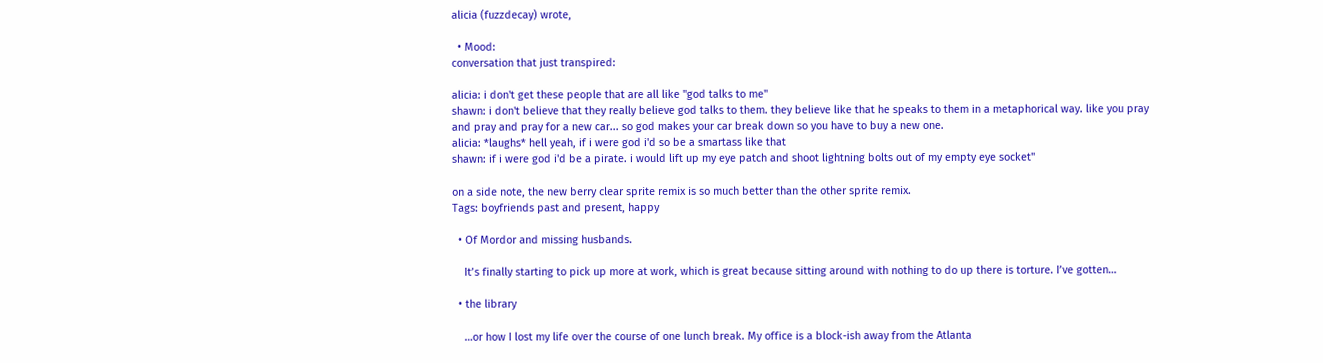alicia (fuzzdecay) wrote,

  • Mood:
conversation that just transpired:

alicia: i don't get these people that are all like "god talks to me"
shawn: i don't believe that they really believe god talks to them. they believe like that he speaks to them in a metaphorical way. like you pray and pray and pray for a new car... so god makes your car break down so you have to buy a new one.
alicia: *laughs* hell yeah, if i were god i'd so be a smartass like that
shawn: if i were god i'd be a pirate. i would lift up my eye patch and shoot lightning bolts out of my empty eye socket"

on a side note, the new berry clear sprite remix is so much better than the other sprite remix.
Tags: boyfriends past and present, happy

  • Of Mordor and missing husbands.

    It’s finally starting to pick up more at work, which is great because sitting around with nothing to do up there is torture. I’ve gotten…

  • the library

    …or how I lost my life over the course of one lunch break. My office is a block-ish away from the Atlanta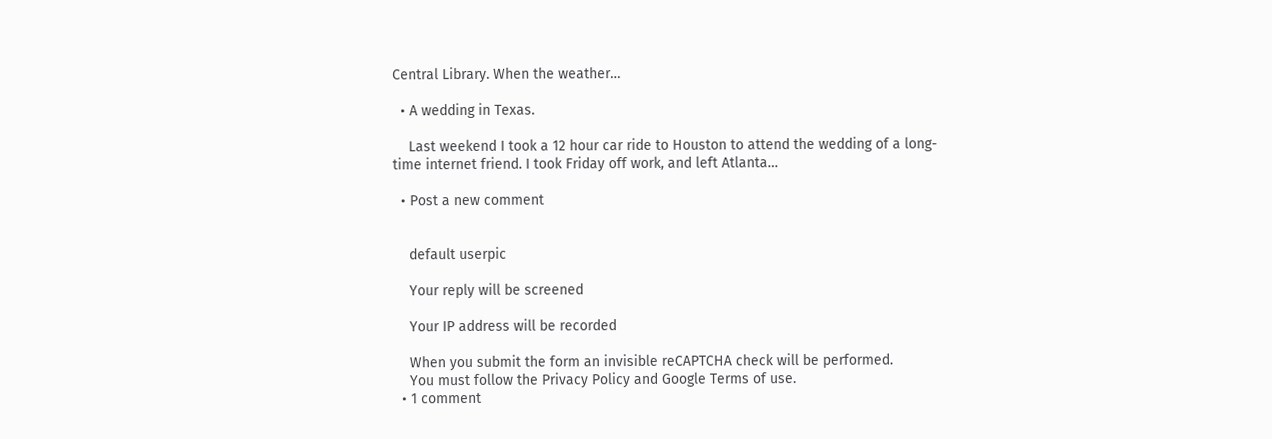Central Library. When the weather…

  • A wedding in Texas.

    Last weekend I took a 12 hour car ride to Houston to attend the wedding of a long-time internet friend. I took Friday off work, and left Atlanta…

  • Post a new comment


    default userpic

    Your reply will be screened

    Your IP address will be recorded

    When you submit the form an invisible reCAPTCHA check will be performed.
    You must follow the Privacy Policy and Google Terms of use.
  • 1 comment